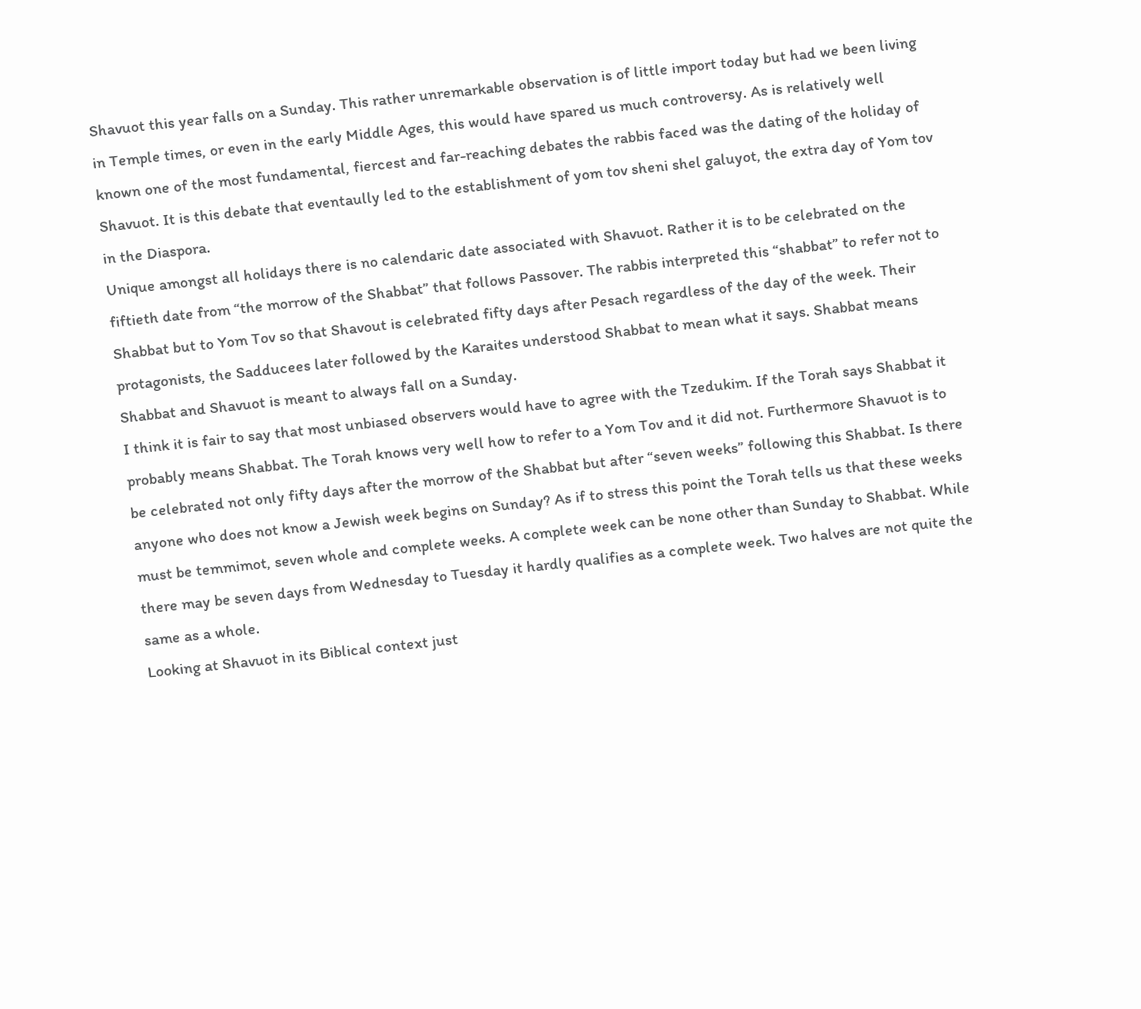Shavuot this year falls on a Sunday. This rather unremarkable observation is of little import today but had we been living in Temple times, or even in the early Middle Ages, this would have spared us much controversy. As is relatively well known one of the most fundamental, fiercest and far-reaching debates the rabbis faced was the dating of the holiday of Shavuot. It is this debate that eventaully led to the establishment of yom tov sheni shel galuyot, the extra day of Yom tov in the Diaspora.
Unique amongst all holidays there is no calendaric date associated with Shavuot. Rather it is to be celebrated on the fiftieth date from “the morrow of the Shabbat” that follows Passover. The rabbis interpreted this “shabbat” to refer not to Shabbat but to Yom Tov so that Shavout is celebrated fifty days after Pesach regardless of the day of the week. Their protagonists, the Sadducees later followed by the Karaites understood Shabbat to mean what it says. Shabbat means Shabbat and Shavuot is meant to always fall on a Sunday.
I think it is fair to say that most unbiased observers would have to agree with the Tzedukim. If the Torah says Shabbat it probably means Shabbat. The Torah knows very well how to refer to a Yom Tov and it did not. Furthermore Shavuot is to be celebrated not only fifty days after the morrow of the Shabbat but after “seven weeks” following this Shabbat. Is there anyone who does not know a Jewish week begins on Sunday? As if to stress this point the Torah tells us that these weeks must be temmimot, seven whole and complete weeks. A complete week can be none other than Sunday to Shabbat. While there may be seven days from Wednesday to Tuesday it hardly qualifies as a complete week. Two halves are not quite the same as a whole.
Looking at Shavuot in its Biblical context just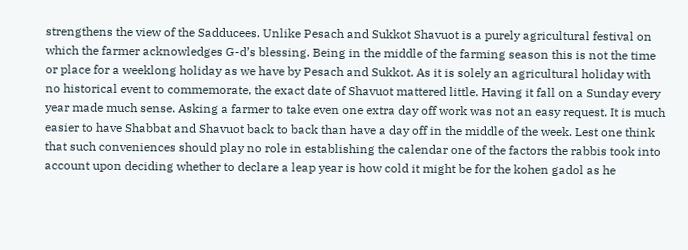strengthens the view of the Sadducees. Unlike Pesach and Sukkot Shavuot is a purely agricultural festival on which the farmer acknowledges G-d’s blessing. Being in the middle of the farming season this is not the time or place for a weeklong holiday as we have by Pesach and Sukkot. As it is solely an agricultural holiday with no historical event to commemorate, the exact date of Shavuot mattered little. Having it fall on a Sunday every year made much sense. Asking a farmer to take even one extra day off work was not an easy request. It is much easier to have Shabbat and Shavuot back to back than have a day off in the middle of the week. Lest one think that such conveniences should play no role in establishing the calendar one of the factors the rabbis took into account upon deciding whether to declare a leap year is how cold it might be for the kohen gadol as he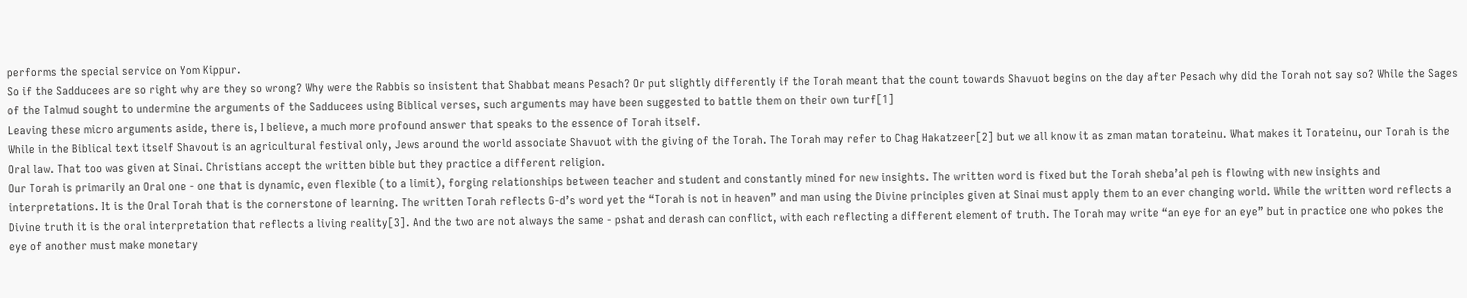performs the special service on Yom Kippur.
So if the Sadducees are so right why are they so wrong? Why were the Rabbis so insistent that Shabbat means Pesach? Or put slightly differently if the Torah meant that the count towards Shavuot begins on the day after Pesach why did the Torah not say so? While the Sages of the Talmud sought to undermine the arguments of the Sadducees using Biblical verses, such arguments may have been suggested to battle them on their own turf[1]
Leaving these micro arguments aside, there is, I believe, a much more profound answer that speaks to the essence of Torah itself.
While in the Biblical text itself Shavout is an agricultural festival only, Jews around the world associate Shavuot with the giving of the Torah. The Torah may refer to Chag Hakatzeer[2] but we all know it as zman matan torateinu. What makes it Torateinu, our Torah is the Oral law. That too was given at Sinai. Christians accept the written bible but they practice a different religion.
Our Torah is primarily an Oral one - one that is dynamic, even flexible (to a limit), forging relationships between teacher and student and constantly mined for new insights. The written word is fixed but the Torah sheba’al peh is flowing with new insights and interpretations. It is the Oral Torah that is the cornerstone of learning. The written Torah reflects G-d’s word yet the “Torah is not in heaven” and man using the Divine principles given at Sinai must apply them to an ever changing world. While the written word reflects a Divine truth it is the oral interpretation that reflects a living reality[3]. And the two are not always the same - pshat and derash can conflict, with each reflecting a different element of truth. The Torah may write “an eye for an eye” but in practice one who pokes the eye of another must make monetary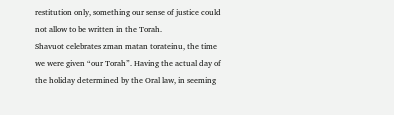restitution only, something our sense of justice could not allow to be written in the Torah.
Shavuot celebrates zman matan torateinu, the time we were given “our Torah”. Having the actual day of the holiday determined by the Oral law, in seeming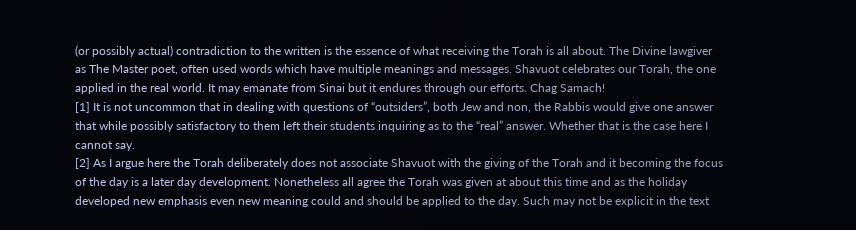(or possibly actual) contradiction to the written is the essence of what receiving the Torah is all about. The Divine lawgiver as The Master poet, often used words which have multiple meanings and messages. Shavuot celebrates our Torah, the one applied in the real world. It may emanate from Sinai but it endures through our efforts. Chag Samach!
[1] It is not uncommon that in dealing with questions of “outsiders”, both Jew and non, the Rabbis would give one answer that while possibly satisfactory to them left their students inquiring as to the “real” answer. Whether that is the case here I cannot say.
[2] As I argue here the Torah deliberately does not associate Shavuot with the giving of the Torah and it becoming the focus of the day is a later day development. Nonetheless all agree the Torah was given at about this time and as the holiday developed new emphasis even new meaning could and should be applied to the day. Such may not be explicit in the text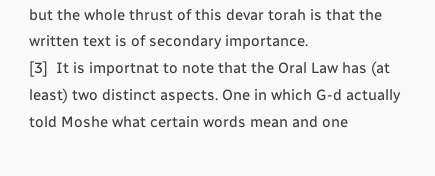but the whole thrust of this devar torah is that the written text is of secondary importance.
[3]  It is importnat to note that the Oral Law has (at least) two distinct aspects. One in which G-d actually told Moshe what certain words mean and one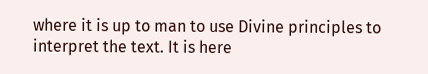where it is up to man to use Divine principles to interpret the text. It is here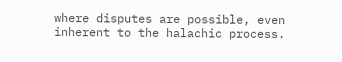where disputes are possible, even inherent to the halachic process.